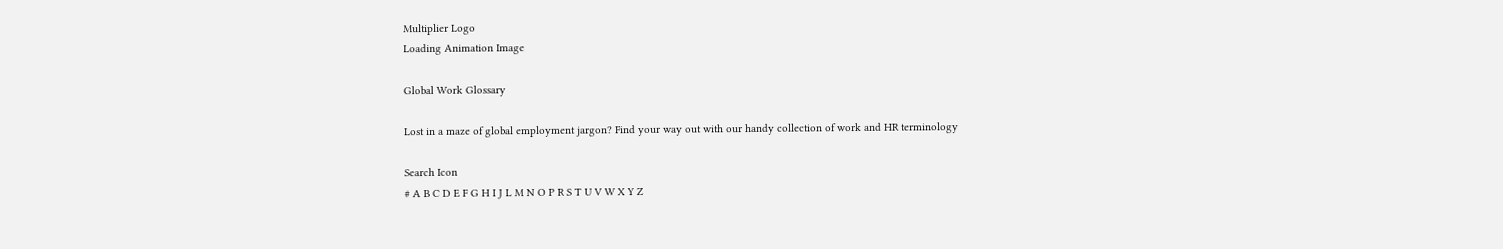Multiplier Logo
Loading Animation Image

Global Work Glossary

Lost in a maze of global employment jargon? Find your way out with our handy collection of work and HR terminology

Search Icon
# A B C D E F G H I J L M N O P R S T U V W X Y Z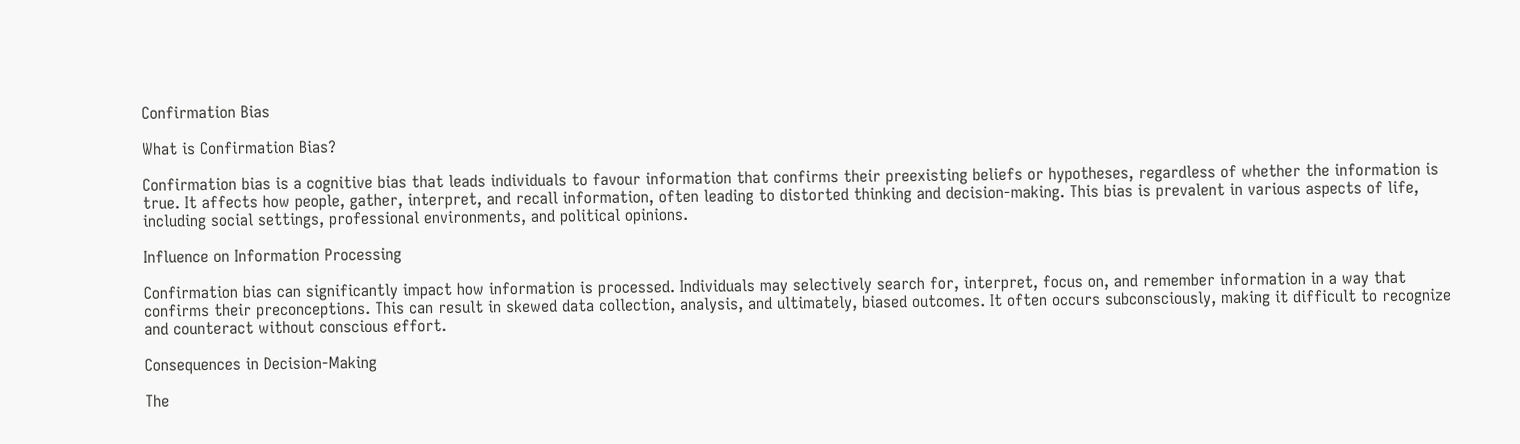Confirmation Bias

What is Confirmation Bias?

Confirmation bias is a cognitive bias that leads individuals to favour information that confirms their preexisting beliefs or hypotheses, regardless of whether the information is true. It affects how people, gather, interpret, and recall information, often leading to distorted thinking and decision-making. This bias is prevalent in various aspects of life, including social settings, professional environments, and political opinions.

Influence on Information Processing

Confirmation bias can significantly impact how information is processed. Individuals may selectively search for, interpret, focus on, and remember information in a way that confirms their preconceptions. This can result in skewed data collection, analysis, and ultimately, biased outcomes. It often occurs subconsciously, making it difficult to recognize and counteract without conscious effort.

Consequences in Decision-Making

The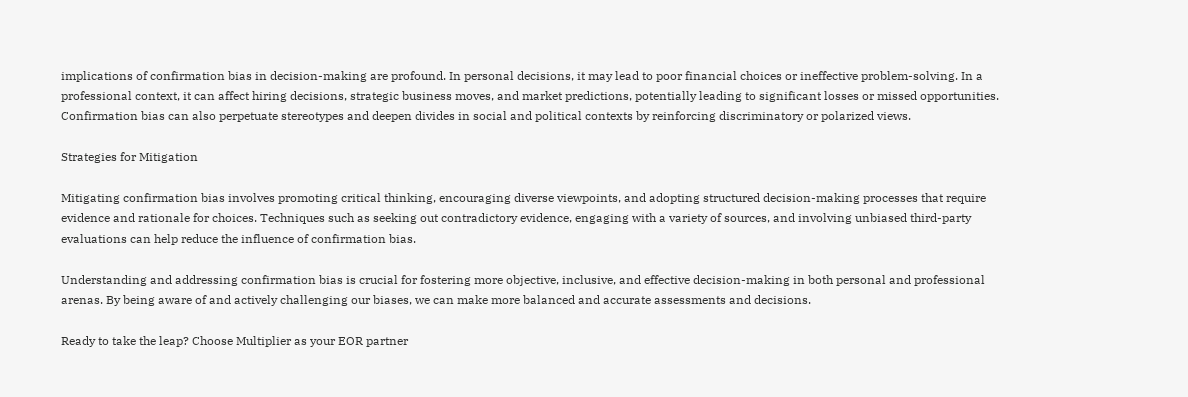implications of confirmation bias in decision-making are profound. In personal decisions, it may lead to poor financial choices or ineffective problem-solving. In a professional context, it can affect hiring decisions, strategic business moves, and market predictions, potentially leading to significant losses or missed opportunities. Confirmation bias can also perpetuate stereotypes and deepen divides in social and political contexts by reinforcing discriminatory or polarized views.

Strategies for Mitigation

Mitigating confirmation bias involves promoting critical thinking, encouraging diverse viewpoints, and adopting structured decision-making processes that require evidence and rationale for choices. Techniques such as seeking out contradictory evidence, engaging with a variety of sources, and involving unbiased third-party evaluations can help reduce the influence of confirmation bias.

Understanding and addressing confirmation bias is crucial for fostering more objective, inclusive, and effective decision-making in both personal and professional arenas. By being aware of and actively challenging our biases, we can make more balanced and accurate assessments and decisions.

Ready to take the leap? Choose Multiplier as your EOR partner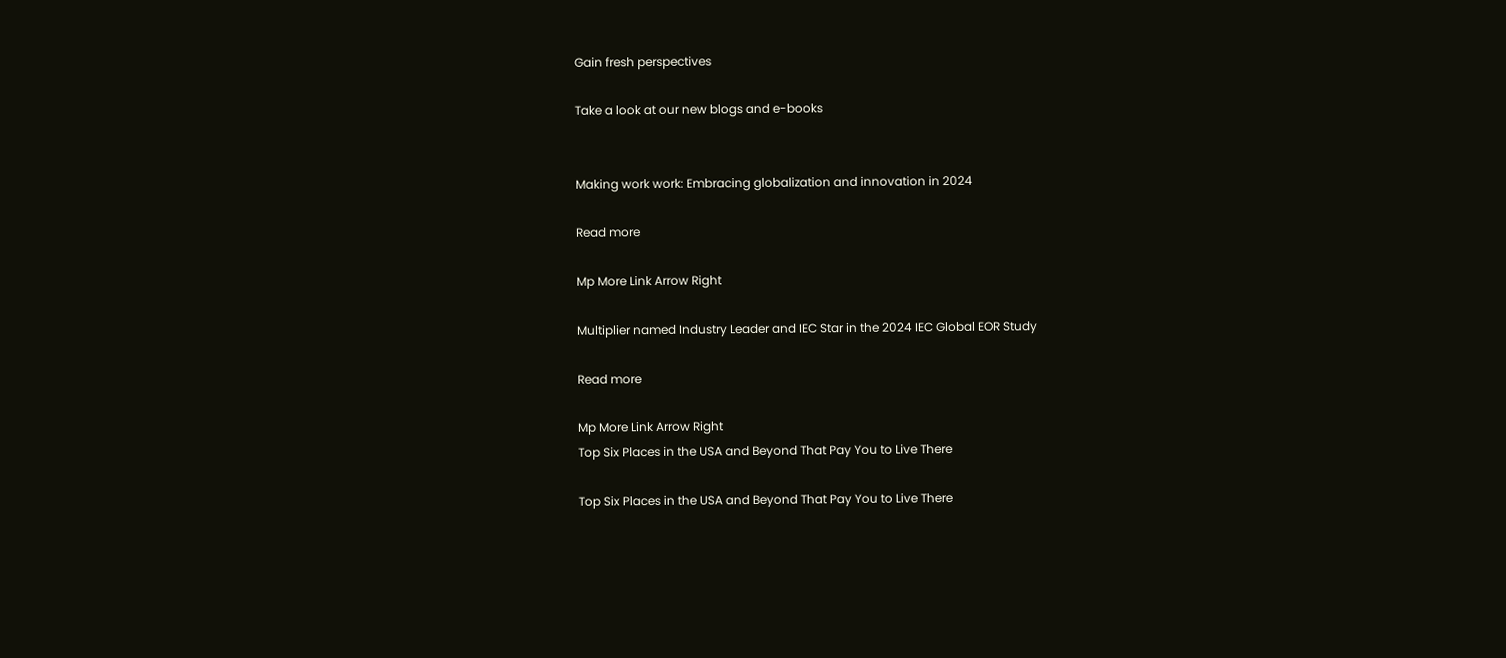Gain fresh perspectives

Take a look at our new blogs and e-books


Making work work: Embracing globalization and innovation in 2024

Read more

Mp More Link Arrow Right

Multiplier named Industry Leader and IEC Star in the 2024 IEC Global EOR Study

Read more

Mp More Link Arrow Right
Top Six Places in the USA and Beyond That Pay You to Live There

Top Six Places in the USA and Beyond That Pay You to Live There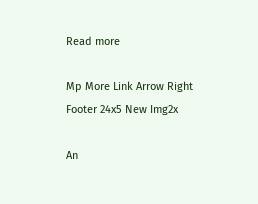Read more

Mp More Link Arrow Right
Footer 24x5 New Img2x

An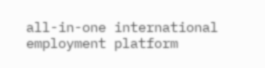all-in-one international employment platform